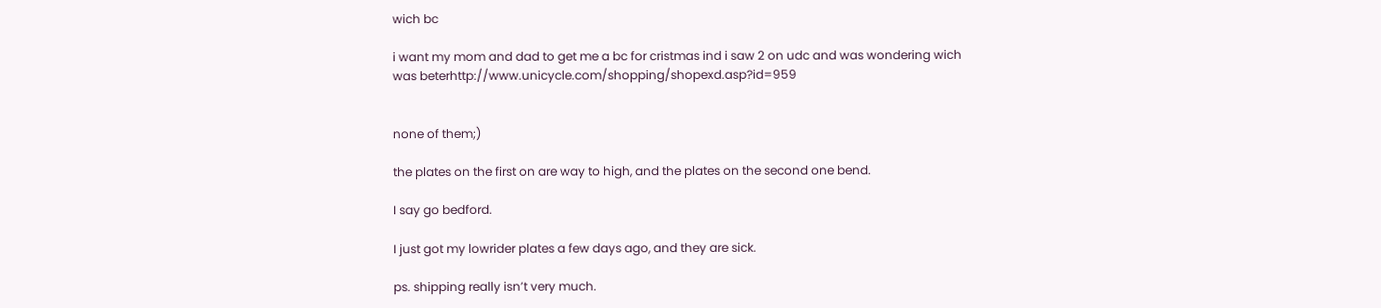wich bc

i want my mom and dad to get me a bc for cristmas ind i saw 2 on udc and was wondering wich was beterhttp://www.unicycle.com/shopping/shopexd.asp?id=959


none of them;)

the plates on the first on are way to high, and the plates on the second one bend.

I say go bedford.

I just got my lowrider plates a few days ago, and they are sick.

ps. shipping really isn’t very much.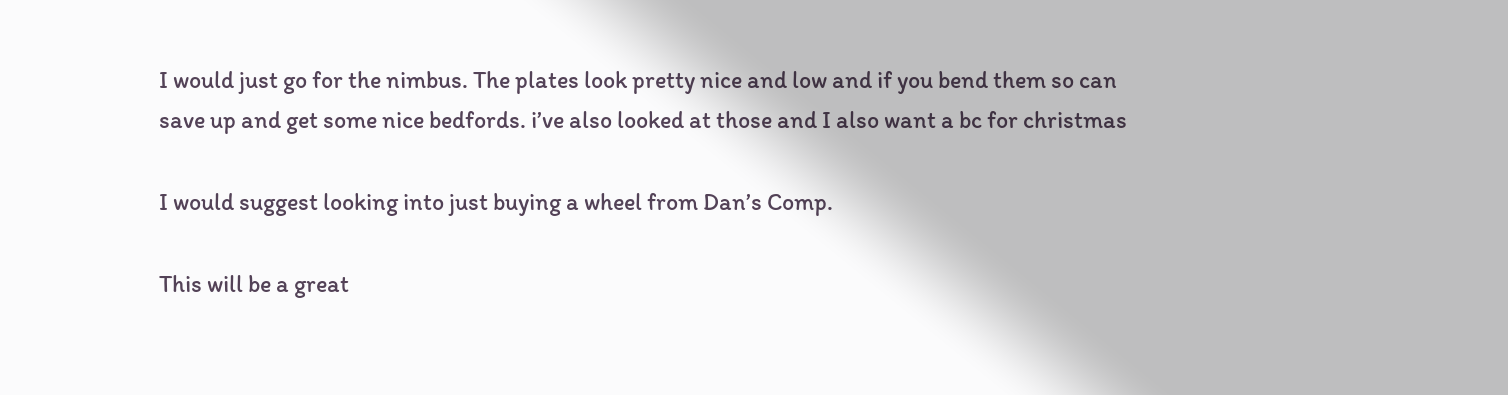I would just go for the nimbus. The plates look pretty nice and low and if you bend them so can save up and get some nice bedfords. i’ve also looked at those and I also want a bc for christmas

I would suggest looking into just buying a wheel from Dan’s Comp.

This will be a great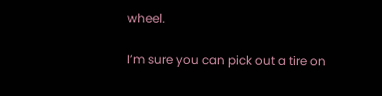wheel.

I’m sure you can pick out a tire on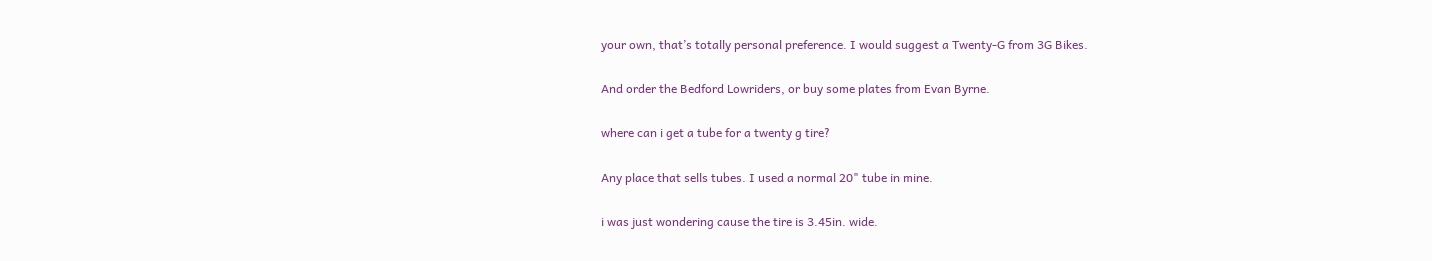your own, that’s totally personal preference. I would suggest a Twenty-G from 3G Bikes.

And order the Bedford Lowriders, or buy some plates from Evan Byrne.

where can i get a tube for a twenty g tire?

Any place that sells tubes. I used a normal 20" tube in mine.

i was just wondering cause the tire is 3.45in. wide.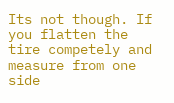Its not though. If you flatten the tire competely and measure from one side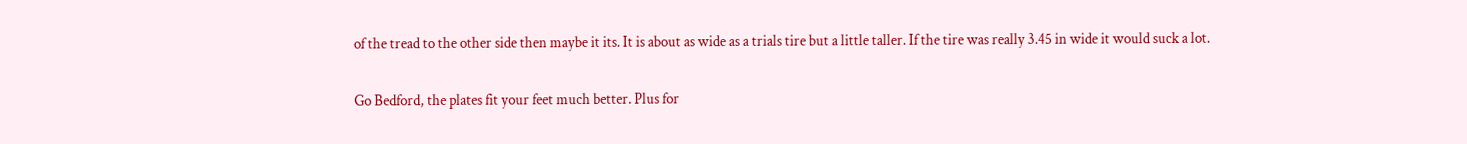of the tread to the other side then maybe it its. It is about as wide as a trials tire but a little taller. If the tire was really 3.45 in wide it would suck a lot.

Go Bedford, the plates fit your feet much better. Plus for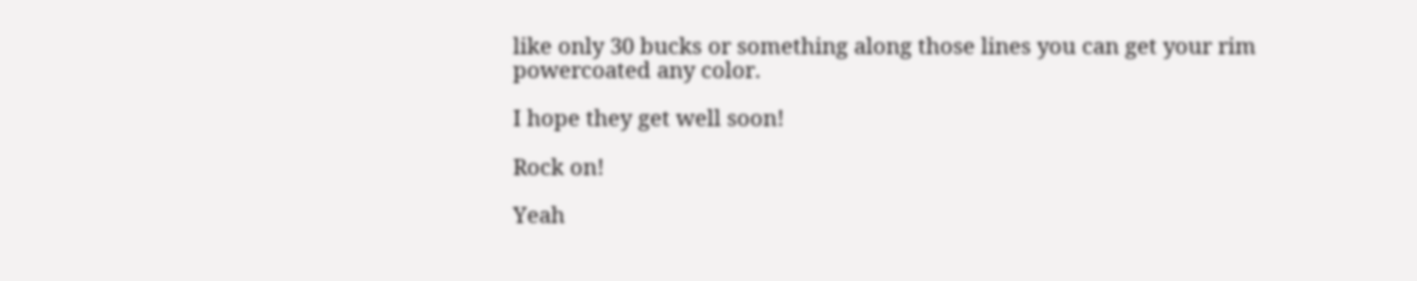like only 30 bucks or something along those lines you can get your rim powercoated any color.

I hope they get well soon!

Rock on!

Yeah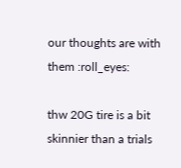our thoughts are with them :roll_eyes:

thw 20G tire is a bit skinnier than a trials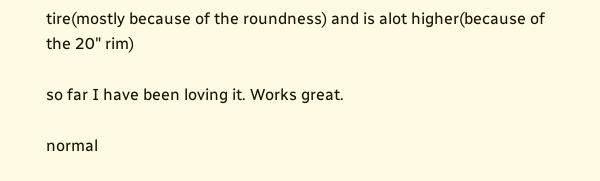tire(mostly because of the roundness) and is alot higher(because of the 20" rim)

so far I have been loving it. Works great.

normal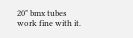20" bmx tubes work fine with it.